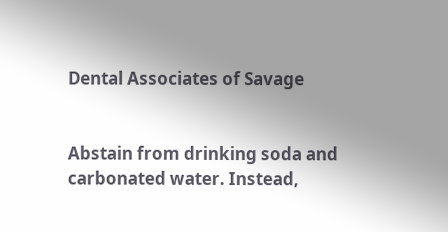Dental Associates of Savage


Abstain from drinking soda and carbonated water. Instead,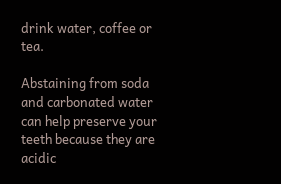drink water, coffee or tea.

Abstaining from soda and carbonated water can help preserve your teeth because they are acidic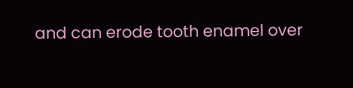and can erode tooth enamel over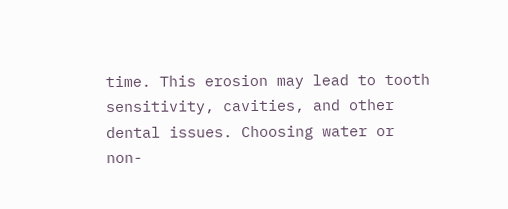time. This erosion may lead to tooth sensitivity, cavities, and other dental issues. Choosing water or non-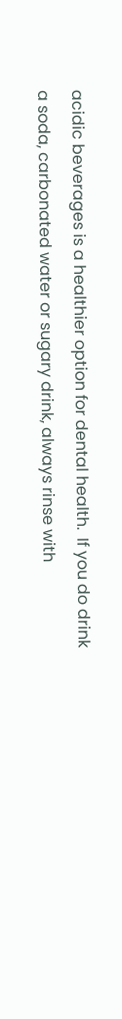acidic beverages is a healthier option for dental health.  If you do drink a soda, carbonated water or sugary drink, always rinse with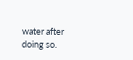water after doing so.